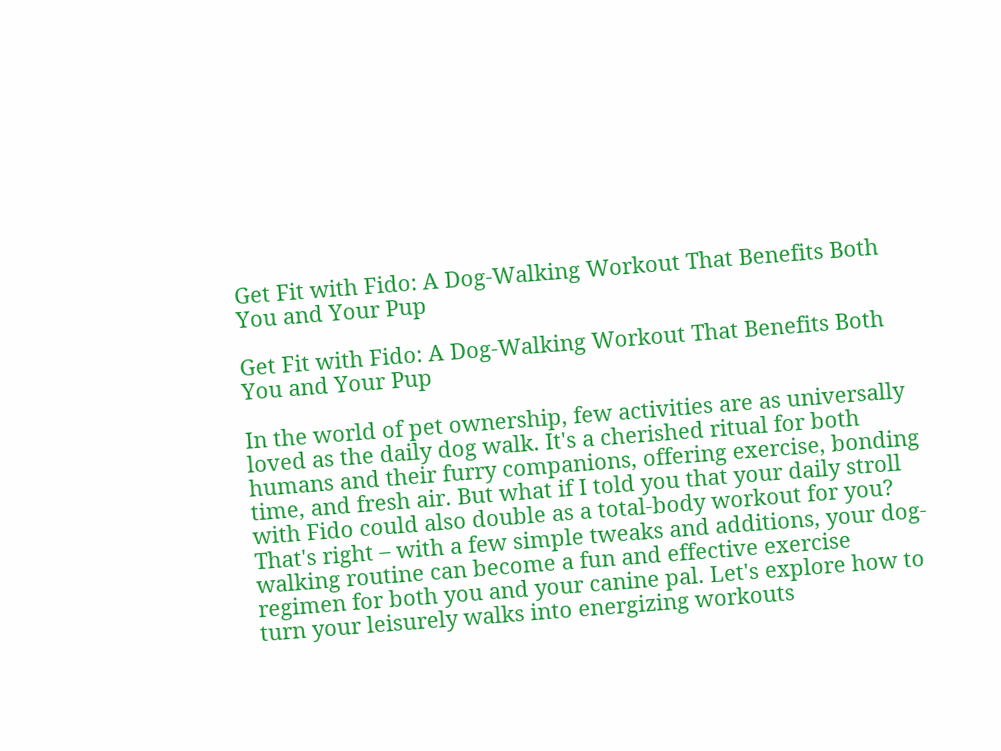Get Fit with Fido: A Dog-Walking Workout That Benefits Both You and Your Pup

Get Fit with Fido: A Dog-Walking Workout That Benefits Both You and Your Pup

In the world of pet ownership, few activities are as universally loved as the daily dog walk. It's a cherished ritual for both humans and their furry companions, offering exercise, bonding time, and fresh air. But what if I told you that your daily stroll with Fido could also double as a total-body workout for you? That's right – with a few simple tweaks and additions, your dog-walking routine can become a fun and effective exercise regimen for both you and your canine pal. Let's explore how to turn your leisurely walks into energizing workouts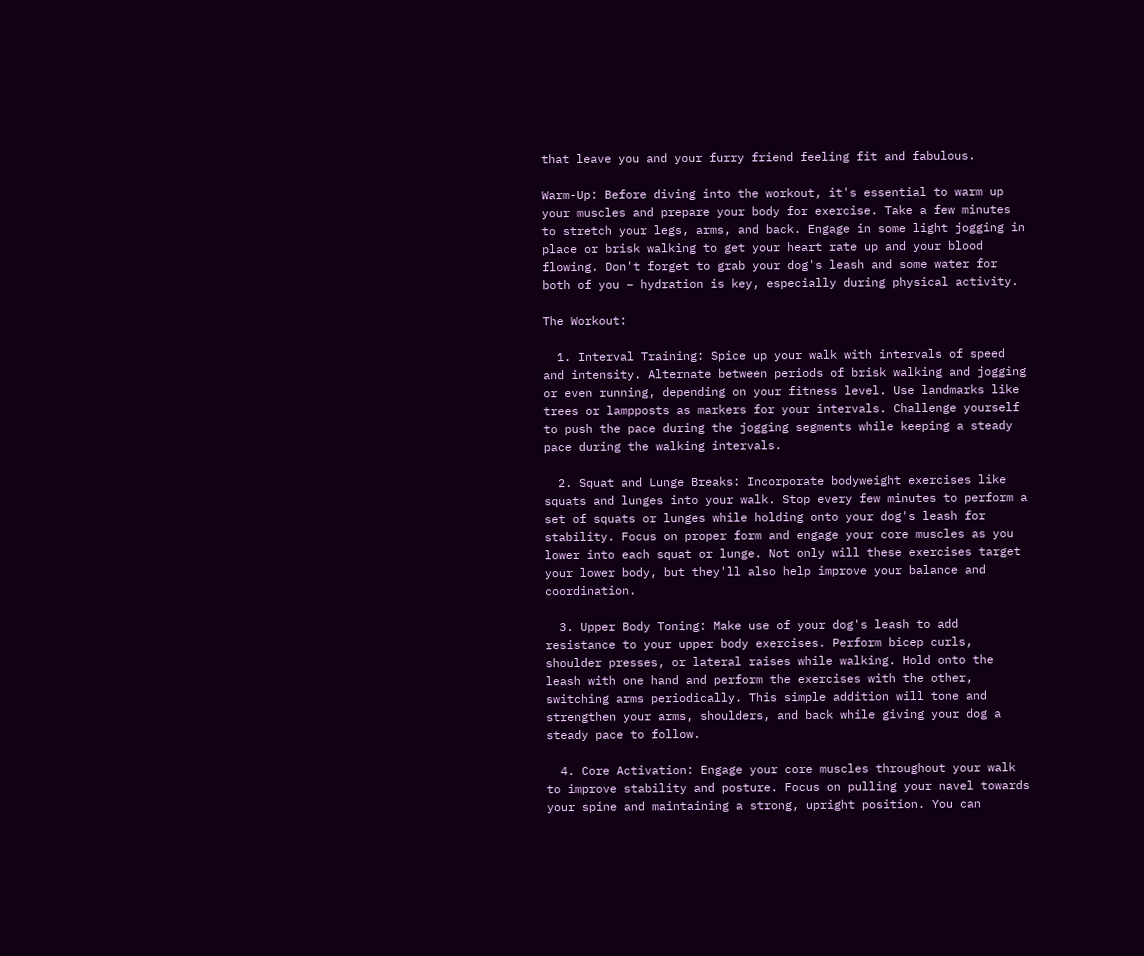that leave you and your furry friend feeling fit and fabulous.

Warm-Up: Before diving into the workout, it's essential to warm up your muscles and prepare your body for exercise. Take a few minutes to stretch your legs, arms, and back. Engage in some light jogging in place or brisk walking to get your heart rate up and your blood flowing. Don't forget to grab your dog's leash and some water for both of you – hydration is key, especially during physical activity.

The Workout:

  1. Interval Training: Spice up your walk with intervals of speed and intensity. Alternate between periods of brisk walking and jogging or even running, depending on your fitness level. Use landmarks like trees or lampposts as markers for your intervals. Challenge yourself to push the pace during the jogging segments while keeping a steady pace during the walking intervals.

  2. Squat and Lunge Breaks: Incorporate bodyweight exercises like squats and lunges into your walk. Stop every few minutes to perform a set of squats or lunges while holding onto your dog's leash for stability. Focus on proper form and engage your core muscles as you lower into each squat or lunge. Not only will these exercises target your lower body, but they'll also help improve your balance and coordination.

  3. Upper Body Toning: Make use of your dog's leash to add resistance to your upper body exercises. Perform bicep curls, shoulder presses, or lateral raises while walking. Hold onto the leash with one hand and perform the exercises with the other, switching arms periodically. This simple addition will tone and strengthen your arms, shoulders, and back while giving your dog a steady pace to follow.

  4. Core Activation: Engage your core muscles throughout your walk to improve stability and posture. Focus on pulling your navel towards your spine and maintaining a strong, upright position. You can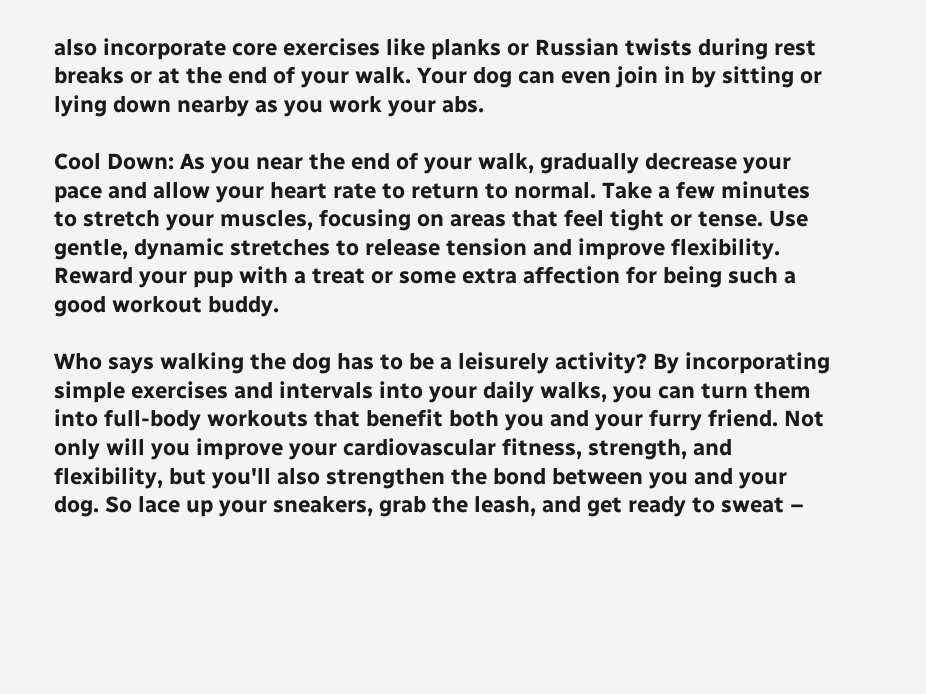also incorporate core exercises like planks or Russian twists during rest breaks or at the end of your walk. Your dog can even join in by sitting or lying down nearby as you work your abs.

Cool Down: As you near the end of your walk, gradually decrease your pace and allow your heart rate to return to normal. Take a few minutes to stretch your muscles, focusing on areas that feel tight or tense. Use gentle, dynamic stretches to release tension and improve flexibility. Reward your pup with a treat or some extra affection for being such a good workout buddy.

Who says walking the dog has to be a leisurely activity? By incorporating simple exercises and intervals into your daily walks, you can turn them into full-body workouts that benefit both you and your furry friend. Not only will you improve your cardiovascular fitness, strength, and flexibility, but you'll also strengthen the bond between you and your dog. So lace up your sneakers, grab the leash, and get ready to sweat –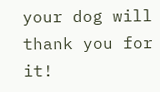your dog will thank you for it!